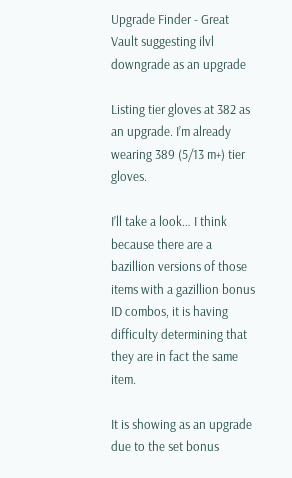Upgrade Finder - Great Vault suggesting ilvl downgrade as an upgrade

Listing tier gloves at 382 as an upgrade. I’m already wearing 389 (5/13 m+) tier gloves.

I’ll take a look… I think because there are a bazillion versions of those items with a gazillion bonus ID combos, it is having difficulty determining that they are in fact the same item.

It is showing as an upgrade due to the set bonus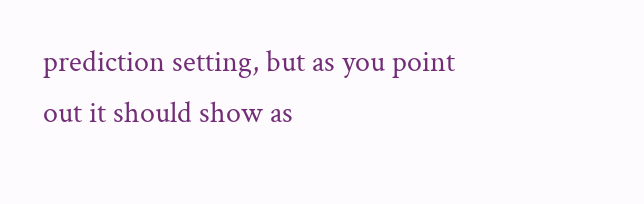prediction setting, but as you point out it should show as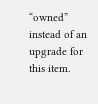“owned” instead of an upgrade for this item.